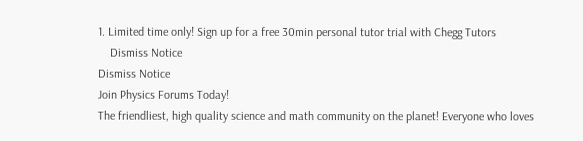1. Limited time only! Sign up for a free 30min personal tutor trial with Chegg Tutors
    Dismiss Notice
Dismiss Notice
Join Physics Forums Today!
The friendliest, high quality science and math community on the planet! Everyone who loves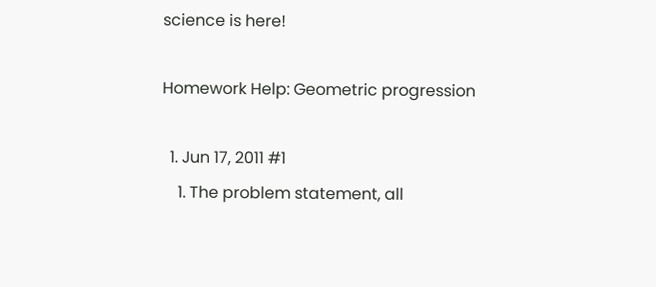science is here!

Homework Help: Geometric progression

  1. Jun 17, 2011 #1
    1. The problem statement, all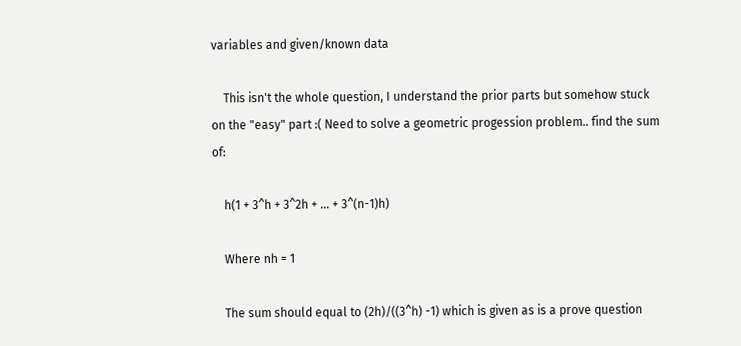variables and given/known data

    This isn't the whole question, I understand the prior parts but somehow stuck on the "easy" part :( Need to solve a geometric progession problem.. find the sum of:

    h(1 + 3^h + 3^2h + ... + 3^(n-1)h)

    Where nh = 1

    The sum should equal to (2h)/((3^h) -1) which is given as is a prove question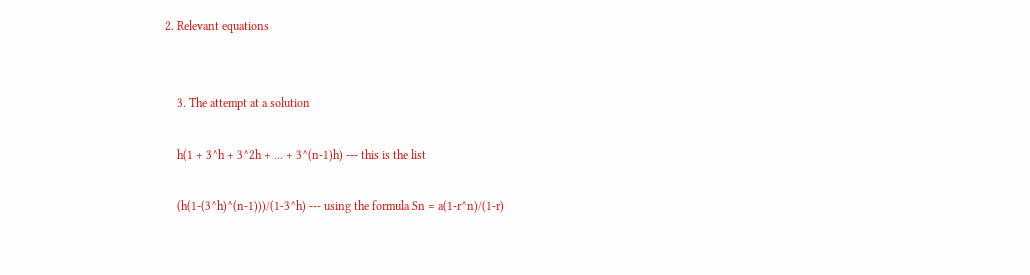2. Relevant equations


    3. The attempt at a solution

    h(1 + 3^h + 3^2h + ... + 3^(n-1)h) --- this is the list

    (h(1-(3^h)^(n-1)))/(1-3^h) --- using the formula Sn = a(1-r^n)/(1-r)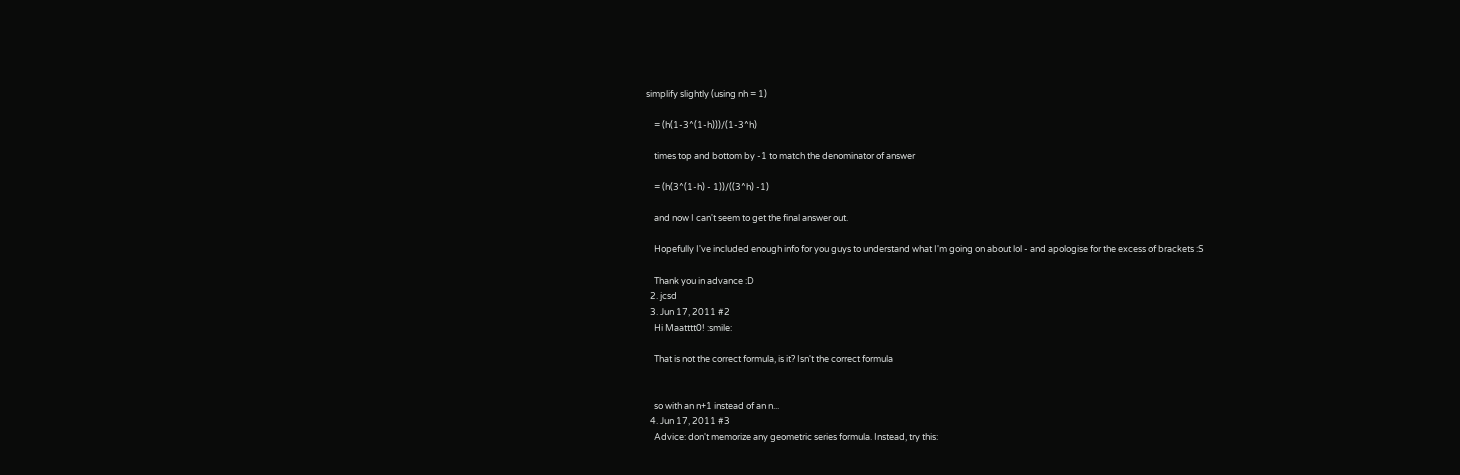simplify slightly (using nh = 1)

    = (h(1-3^(1-h)))/(1-3^h)

    times top and bottom by -1 to match the denominator of answer

    = (h(3^(1-h) - 1))/((3^h) -1)

    and now I can't seem to get the final answer out.

    Hopefully I've included enough info for you guys to understand what I'm going on about lol - and apologise for the excess of brackets :S

    Thank you in advance :D
  2. jcsd
  3. Jun 17, 2011 #2
    Hi Maatttt0! :smile:

    That is not the correct formula, is it? Isn't the correct formula


    so with an n+1 instead of an n...
  4. Jun 17, 2011 #3
    Advice: don't memorize any geometric series formula. Instead, try this: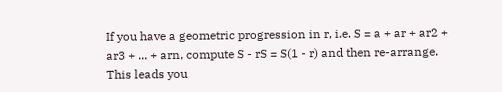If you have a geometric progression in r, i.e. S = a + ar + ar2 + ar3 + ... + arn, compute S - rS = S(1 - r) and then re-arrange. This leads you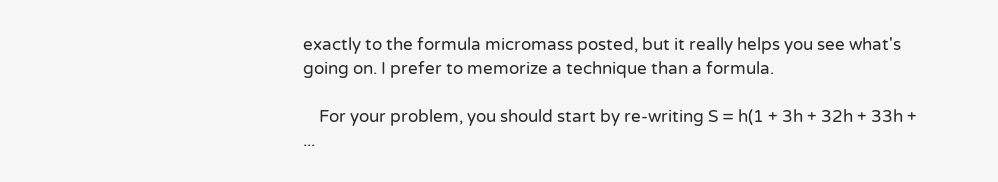exactly to the formula micromass posted, but it really helps you see what's going on. I prefer to memorize a technique than a formula.

    For your problem, you should start by re-writing S = h(1 + 3h + 32h + 33h + ...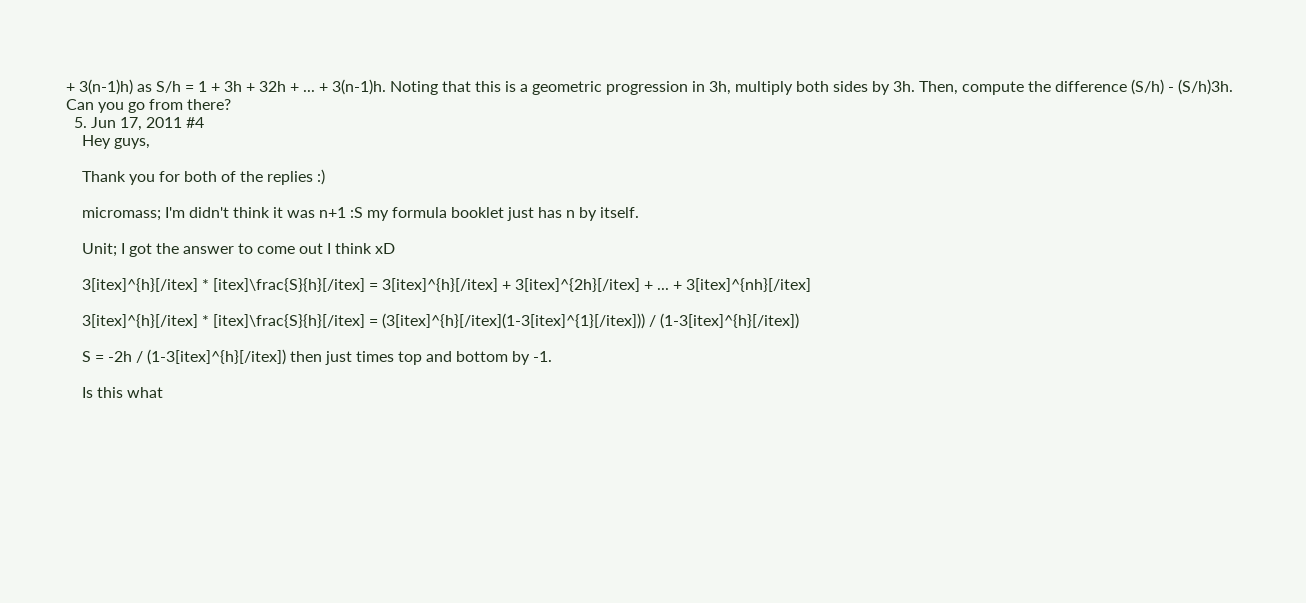+ 3(n-1)h) as S/h = 1 + 3h + 32h + ... + 3(n-1)h. Noting that this is a geometric progression in 3h, multiply both sides by 3h. Then, compute the difference (S/h) - (S/h)3h. Can you go from there?
  5. Jun 17, 2011 #4
    Hey guys,

    Thank you for both of the replies :)

    micromass; I'm didn't think it was n+1 :S my formula booklet just has n by itself.

    Unit; I got the answer to come out I think xD

    3[itex]^{h}[/itex] * [itex]\frac{S}{h}[/itex] = 3[itex]^{h}[/itex] + 3[itex]^{2h}[/itex] + ... + 3[itex]^{nh}[/itex]

    3[itex]^{h}[/itex] * [itex]\frac{S}{h}[/itex] = (3[itex]^{h}[/itex](1-3[itex]^{1}[/itex])) / (1-3[itex]^{h}[/itex])

    S = -2h / (1-3[itex]^{h}[/itex]) then just times top and bottom by -1.

    Is this what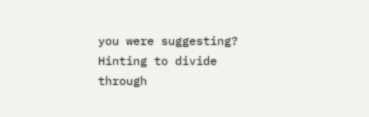you were suggesting? Hinting to divide through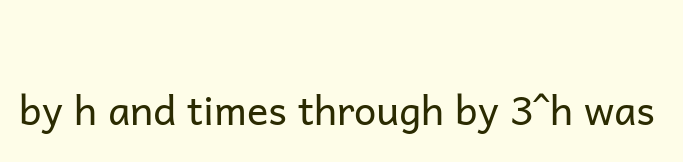by h and times through by 3^h was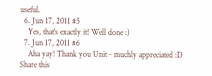useful.
  6. Jun 17, 2011 #5
    Yes, that's exactly it! Well done :)
  7. Jun 17, 2011 #6
    Aha yay! Thank you Unit - muchly appreciated :D
Share this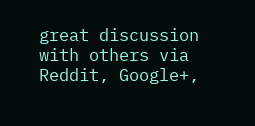great discussion with others via Reddit, Google+,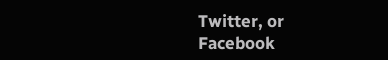Twitter, or Facebook